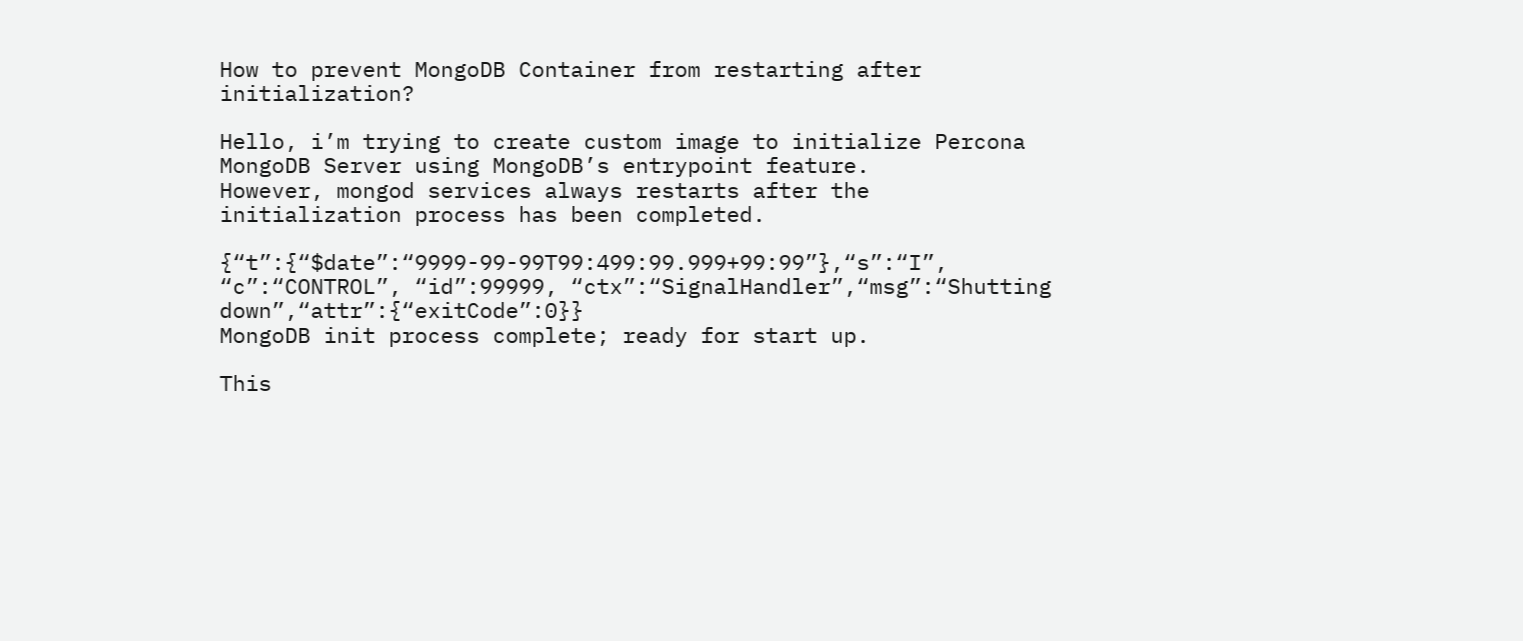How to prevent MongoDB Container from restarting after initialization?

Hello, i’m trying to create custom image to initialize Percona MongoDB Server using MongoDB’s entrypoint feature.
However, mongod services always restarts after the initialization process has been completed.

{“t”:{“$date”:“9999-99-99T99:499:99.999+99:99”},“s”:“I”, “c”:“CONTROL”, “id”:99999, “ctx”:“SignalHandler”,“msg”:“Shutting down”,“attr”:{“exitCode”:0}}
MongoDB init process complete; ready for start up.

This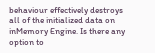behaviour effectively destroys all of the initialized data on inMemory Engine. Is there any option to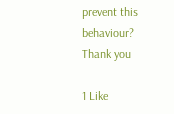prevent this behaviour? Thank you

1 Like